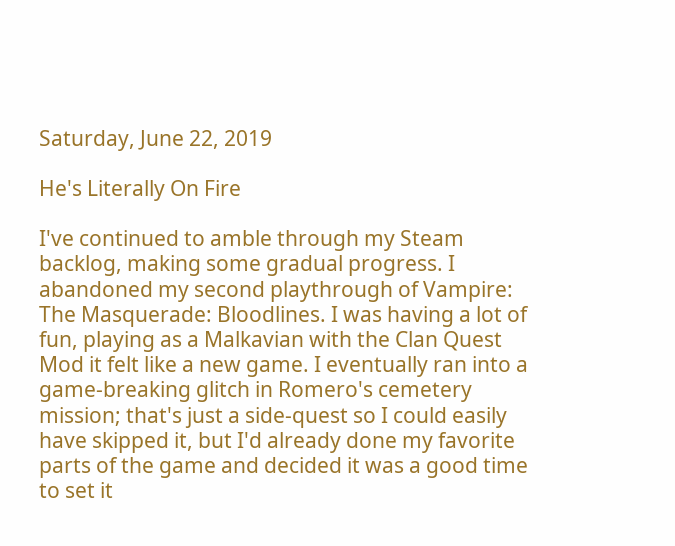Saturday, June 22, 2019

He's Literally On Fire

I've continued to amble through my Steam backlog, making some gradual progress. I abandoned my second playthrough of Vampire: The Masquerade: Bloodlines. I was having a lot of fun, playing as a Malkavian with the Clan Quest Mod it felt like a new game. I eventually ran into a game-breaking glitch in Romero's cemetery mission; that's just a side-quest so I could easily have skipped it, but I'd already done my favorite parts of the game and decided it was a good time to set it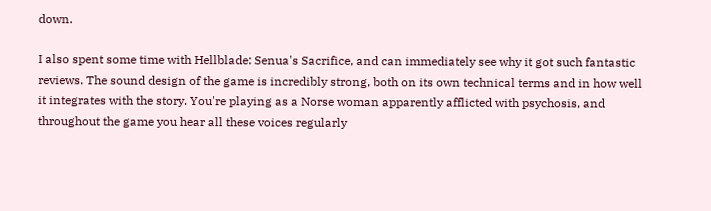down.

I also spent some time with Hellblade: Senua's Sacrifice, and can immediately see why it got such fantastic reviews. The sound design of the game is incredibly strong, both on its own technical terms and in how well it integrates with the story. You're playing as a Norse woman apparently afflicted with psychosis, and throughout the game you hear all these voices regularly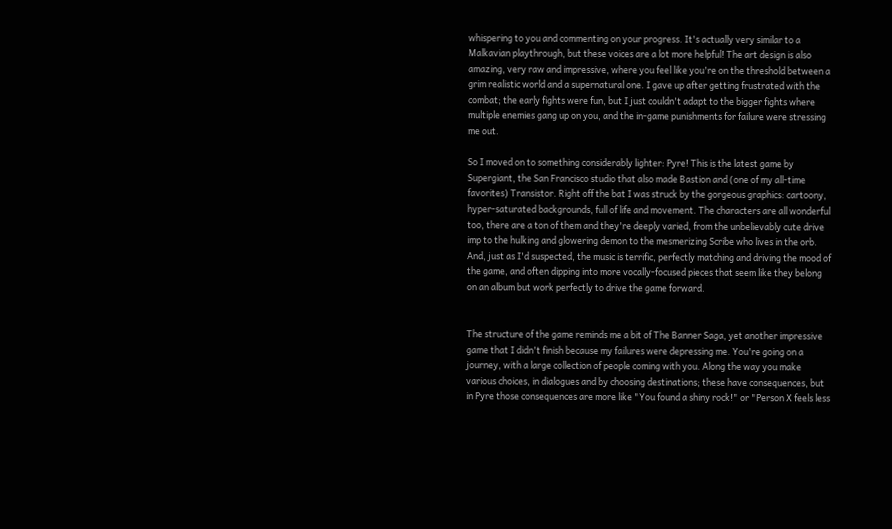whispering to you and commenting on your progress. It's actually very similar to a Malkavian playthrough, but these voices are a lot more helpful! The art design is also amazing, very raw and impressive, where you feel like you're on the threshold between a grim realistic world and a supernatural one. I gave up after getting frustrated with the combat; the early fights were fun, but I just couldn't adapt to the bigger fights where multiple enemies gang up on you, and the in-game punishments for failure were stressing me out.

So I moved on to something considerably lighter: Pyre! This is the latest game by Supergiant, the San Francisco studio that also made Bastion and (one of my all-time favorites) Transistor. Right off the bat I was struck by the gorgeous graphics: cartoony, hyper-saturated backgrounds, full of life and movement. The characters are all wonderful too, there are a ton of them and they're deeply varied, from the unbelievably cute drive imp to the hulking and glowering demon to the mesmerizing Scribe who lives in the orb. And, just as I'd suspected, the music is terrific, perfectly matching and driving the mood of the game, and often dipping into more vocally-focused pieces that seem like they belong on an album but work perfectly to drive the game forward.


The structure of the game reminds me a bit of The Banner Saga, yet another impressive game that I didn't finish because my failures were depressing me. You're going on a journey, with a large collection of people coming with you. Along the way you make various choices, in dialogues and by choosing destinations; these have consequences, but in Pyre those consequences are more like "You found a shiny rock!" or "Person X feels less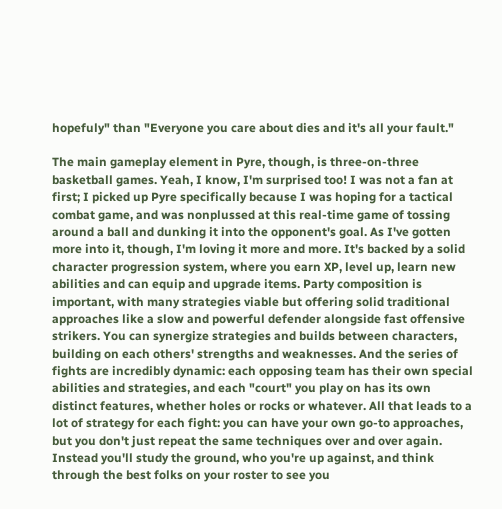hopefuly" than "Everyone you care about dies and it's all your fault."

The main gameplay element in Pyre, though, is three-on-three basketball games. Yeah, I know, I'm surprised too! I was not a fan at first; I picked up Pyre specifically because I was hoping for a tactical combat game, and was nonplussed at this real-time game of tossing around a ball and dunking it into the opponent's goal. As I've gotten more into it, though, I'm loving it more and more. It's backed by a solid character progression system, where you earn XP, level up, learn new abilities and can equip and upgrade items. Party composition is important, with many strategies viable but offering solid traditional approaches like a slow and powerful defender alongside fast offensive strikers. You can synergize strategies and builds between characters, building on each others' strengths and weaknesses. And the series of fights are incredibly dynamic: each opposing team has their own special abilities and strategies, and each "court" you play on has its own distinct features, whether holes or rocks or whatever. All that leads to a lot of strategy for each fight: you can have your own go-to approaches, but you don't just repeat the same techniques over and over again. Instead you'll study the ground, who you're up against, and think through the best folks on your roster to see you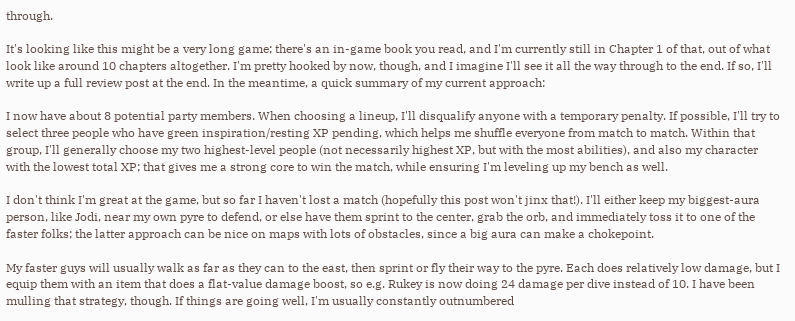through.

It's looking like this might be a very long game; there's an in-game book you read, and I'm currently still in Chapter 1 of that, out of what look like around 10 chapters altogether. I'm pretty hooked by now, though, and I imagine I'll see it all the way through to the end. If so, I'll write up a full review post at the end. In the meantime, a quick summary of my current approach:

I now have about 8 potential party members. When choosing a lineup, I'll disqualify anyone with a temporary penalty. If possible, I'll try to select three people who have green inspiration/resting XP pending, which helps me shuffle everyone from match to match. Within that group, I'll generally choose my two highest-level people (not necessarily highest XP, but with the most abilities), and also my character with the lowest total XP; that gives me a strong core to win the match, while ensuring I'm leveling up my bench as well.

I don't think I'm great at the game, but so far I haven't lost a match (hopefully this post won't jinx that!). I'll either keep my biggest-aura person, like Jodi, near my own pyre to defend, or else have them sprint to the center, grab the orb, and immediately toss it to one of the faster folks; the latter approach can be nice on maps with lots of obstacles, since a big aura can make a chokepoint.

My faster guys will usually walk as far as they can to the east, then sprint or fly their way to the pyre. Each does relatively low damage, but I equip them with an item that does a flat-value damage boost, so e.g. Rukey is now doing 24 damage per dive instead of 10. I have been mulling that strategy, though. If things are going well, I'm usually constantly outnumbered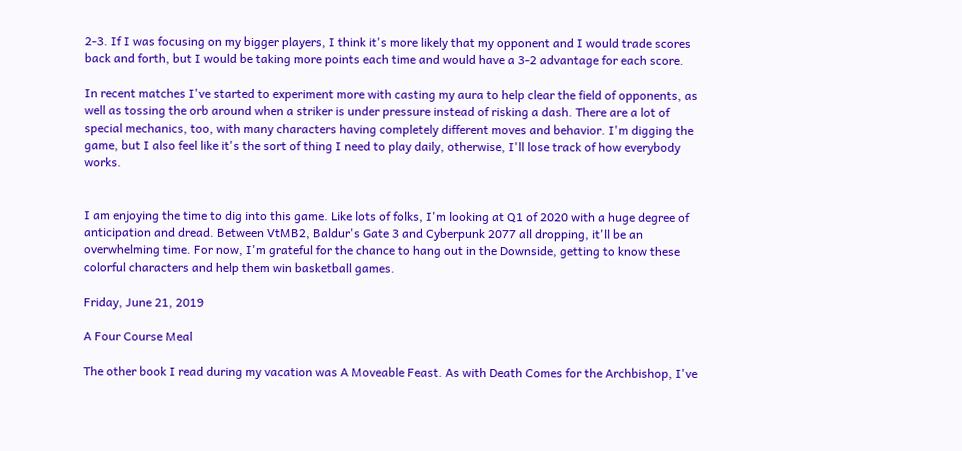2-3. If I was focusing on my bigger players, I think it's more likely that my opponent and I would trade scores back and forth, but I would be taking more points each time and would have a 3-2 advantage for each score.

In recent matches I've started to experiment more with casting my aura to help clear the field of opponents, as well as tossing the orb around when a striker is under pressure instead of risking a dash. There are a lot of special mechanics, too, with many characters having completely different moves and behavior. I'm digging the game, but I also feel like it's the sort of thing I need to play daily, otherwise, I'll lose track of how everybody works.


I am enjoying the time to dig into this game. Like lots of folks, I'm looking at Q1 of 2020 with a huge degree of anticipation and dread. Between VtMB2, Baldur's Gate 3 and Cyberpunk 2077 all dropping, it'll be an overwhelming time. For now, I'm grateful for the chance to hang out in the Downside, getting to know these colorful characters and help them win basketball games.

Friday, June 21, 2019

A Four Course Meal

The other book I read during my vacation was A Moveable Feast. As with Death Comes for the Archbishop, I've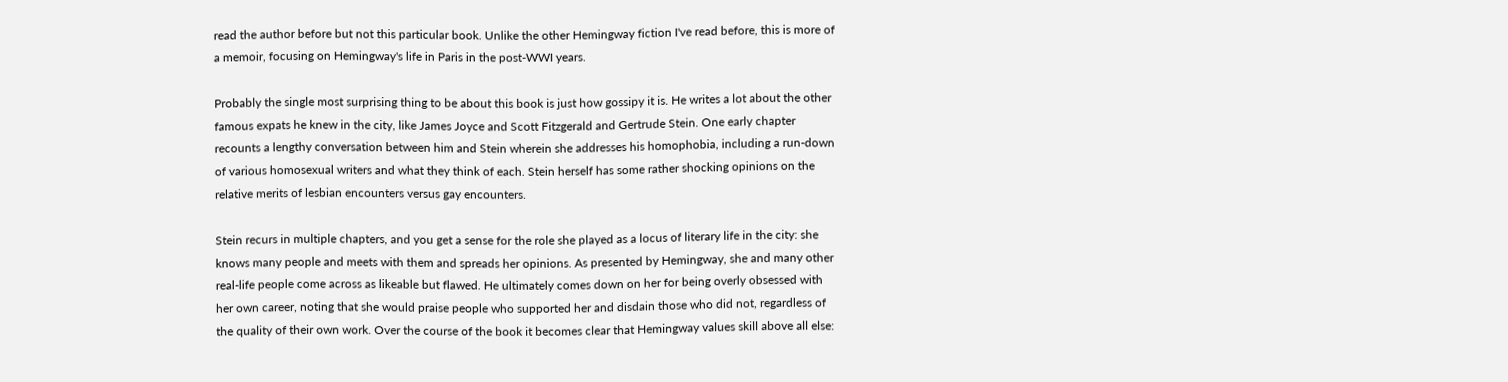read the author before but not this particular book. Unlike the other Hemingway fiction I've read before, this is more of a memoir, focusing on Hemingway's life in Paris in the post-WWI years.

Probably the single most surprising thing to be about this book is just how gossipy it is. He writes a lot about the other famous expats he knew in the city, like James Joyce and Scott Fitzgerald and Gertrude Stein. One early chapter recounts a lengthy conversation between him and Stein wherein she addresses his homophobia, including a run-down of various homosexual writers and what they think of each. Stein herself has some rather shocking opinions on the relative merits of lesbian encounters versus gay encounters.

Stein recurs in multiple chapters, and you get a sense for the role she played as a locus of literary life in the city: she knows many people and meets with them and spreads her opinions. As presented by Hemingway, she and many other real-life people come across as likeable but flawed. He ultimately comes down on her for being overly obsessed with her own career, noting that she would praise people who supported her and disdain those who did not, regardless of the quality of their own work. Over the course of the book it becomes clear that Hemingway values skill above all else: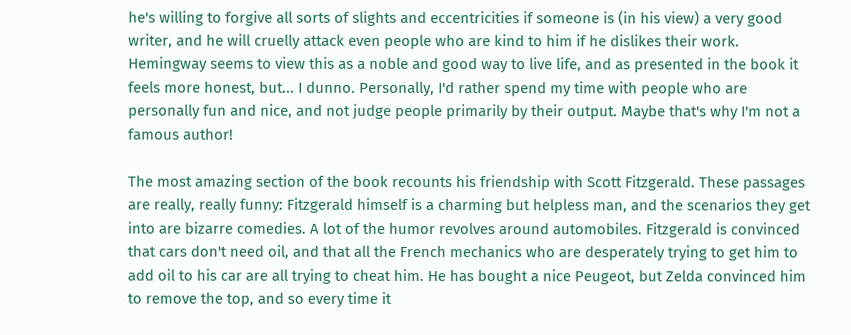he's willing to forgive all sorts of slights and eccentricities if someone is (in his view) a very good writer, and he will cruelly attack even people who are kind to him if he dislikes their work. Hemingway seems to view this as a noble and good way to live life, and as presented in the book it feels more honest, but... I dunno. Personally, I'd rather spend my time with people who are personally fun and nice, and not judge people primarily by their output. Maybe that's why I'm not a famous author!

The most amazing section of the book recounts his friendship with Scott Fitzgerald. These passages are really, really funny: Fitzgerald himself is a charming but helpless man, and the scenarios they get into are bizarre comedies. A lot of the humor revolves around automobiles. Fitzgerald is convinced that cars don't need oil, and that all the French mechanics who are desperately trying to get him to add oil to his car are all trying to cheat him. He has bought a nice Peugeot, but Zelda convinced him to remove the top, and so every time it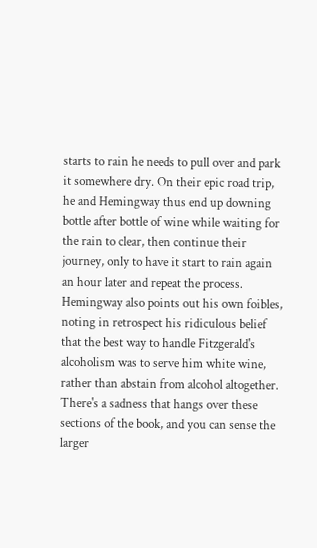starts to rain he needs to pull over and park it somewhere dry. On their epic road trip, he and Hemingway thus end up downing bottle after bottle of wine while waiting for the rain to clear, then continue their journey, only to have it start to rain again an hour later and repeat the process. Hemingway also points out his own foibles, noting in retrospect his ridiculous belief that the best way to handle Fitzgerald's alcoholism was to serve him white wine, rather than abstain from alcohol altogether. There's a sadness that hangs over these sections of the book, and you can sense the larger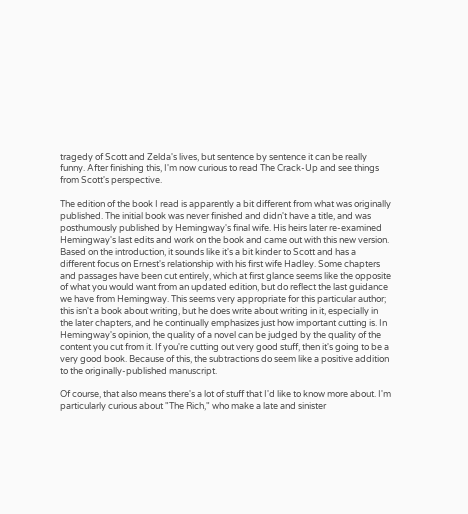tragedy of Scott and Zelda's lives, but sentence by sentence it can be really funny. After finishing this, I'm now curious to read The Crack-Up and see things from Scott's perspective.

The edition of the book I read is apparently a bit different from what was originally published. The initial book was never finished and didn't have a title, and was posthumously published by Hemingway's final wife. His heirs later re-examined Hemingway's last edits and work on the book and came out with this new version. Based on the introduction, it sounds like it's a bit kinder to Scott and has a different focus on Ernest's relationship with his first wife Hadley. Some chapters and passages have been cut entirely, which at first glance seems like the opposite of what you would want from an updated edition, but do reflect the last guidance we have from Hemingway. This seems very appropriate for this particular author; this isn't a book about writing, but he does write about writing in it, especially in the later chapters, and he continually emphasizes just how important cutting is. In Hemingway's opinion, the quality of a novel can be judged by the quality of the content you cut from it. If you're cutting out very good stuff, then it's going to be a very good book. Because of this, the subtractions do seem like a positive addition to the originally-published manuscript.

Of course, that also means there's a lot of stuff that I'd like to know more about. I'm particularly curious about "The Rich," who make a late and sinister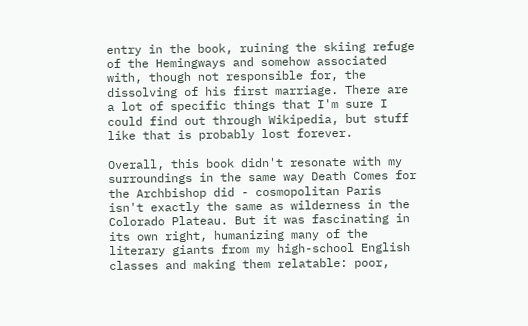entry in the book, ruining the skiing refuge of the Hemingways and somehow associated with, though not responsible for, the dissolving of his first marriage. There are a lot of specific things that I'm sure I could find out through Wikipedia, but stuff like that is probably lost forever.

Overall, this book didn't resonate with my surroundings in the same way Death Comes for the Archbishop did - cosmopolitan Paris isn't exactly the same as wilderness in the Colorado Plateau. But it was fascinating in its own right, humanizing many of the literary giants from my high-school English classes and making them relatable: poor,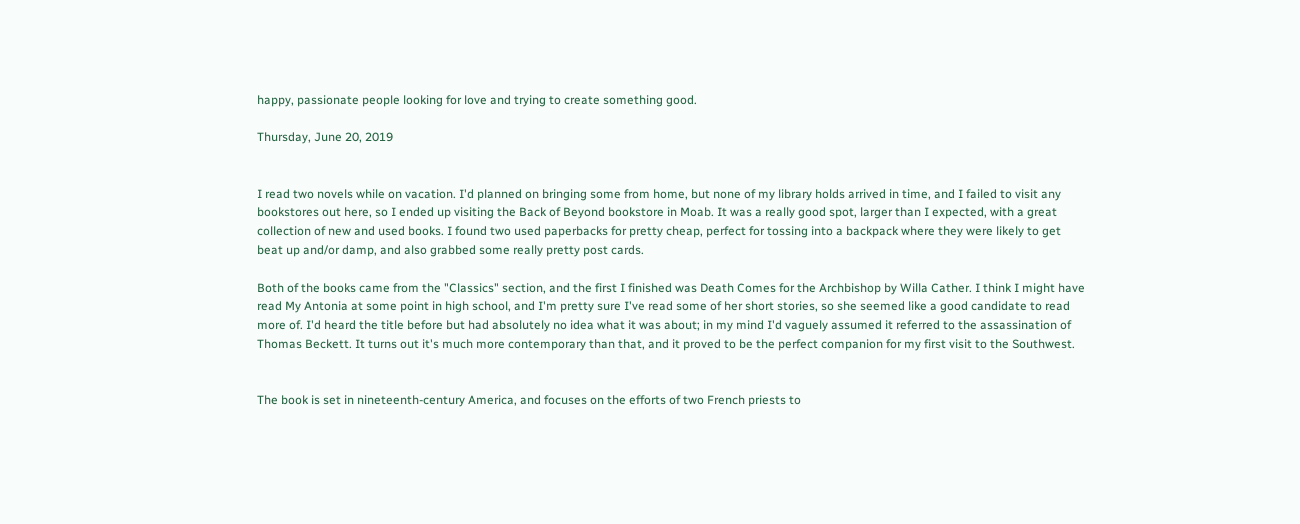happy, passionate people looking for love and trying to create something good.

Thursday, June 20, 2019


I read two novels while on vacation. I'd planned on bringing some from home, but none of my library holds arrived in time, and I failed to visit any bookstores out here, so I ended up visiting the Back of Beyond bookstore in Moab. It was a really good spot, larger than I expected, with a great collection of new and used books. I found two used paperbacks for pretty cheap, perfect for tossing into a backpack where they were likely to get beat up and/or damp, and also grabbed some really pretty post cards.

Both of the books came from the "Classics" section, and the first I finished was Death Comes for the Archbishop by Willa Cather. I think I might have read My Antonia at some point in high school, and I'm pretty sure I've read some of her short stories, so she seemed like a good candidate to read more of. I'd heard the title before but had absolutely no idea what it was about; in my mind I'd vaguely assumed it referred to the assassination of Thomas Beckett. It turns out it's much more contemporary than that, and it proved to be the perfect companion for my first visit to the Southwest.


The book is set in nineteenth-century America, and focuses on the efforts of two French priests to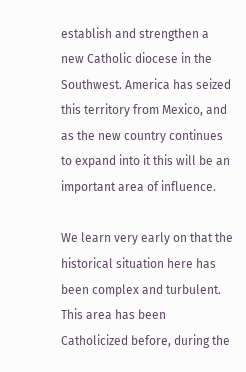establish and strengthen a new Catholic diocese in the Southwest. America has seized this territory from Mexico, and as the new country continues to expand into it this will be an important area of influence.

We learn very early on that the historical situation here has been complex and turbulent. This area has been Catholicized before, during the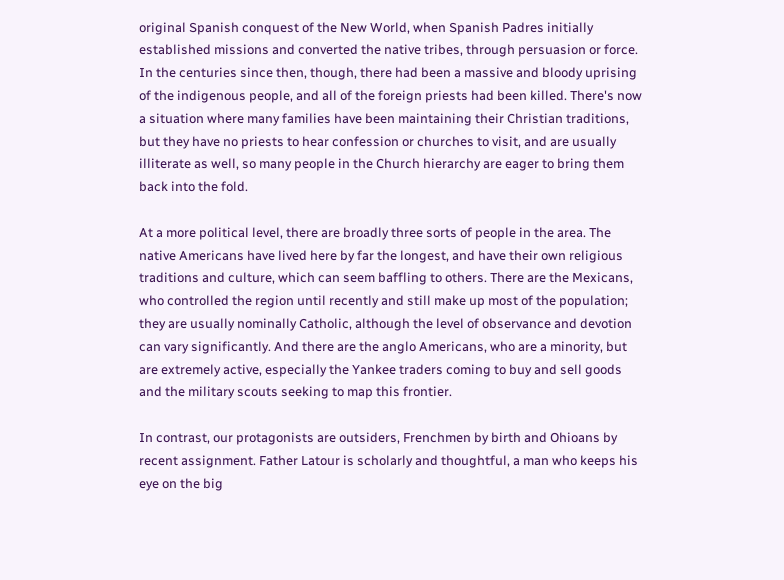original Spanish conquest of the New World, when Spanish Padres initially established missions and converted the native tribes, through persuasion or force. In the centuries since then, though, there had been a massive and bloody uprising of the indigenous people, and all of the foreign priests had been killed. There's now a situation where many families have been maintaining their Christian traditions, but they have no priests to hear confession or churches to visit, and are usually illiterate as well, so many people in the Church hierarchy are eager to bring them back into the fold.

At a more political level, there are broadly three sorts of people in the area. The native Americans have lived here by far the longest, and have their own religious traditions and culture, which can seem baffling to others. There are the Mexicans, who controlled the region until recently and still make up most of the population; they are usually nominally Catholic, although the level of observance and devotion can vary significantly. And there are the anglo Americans, who are a minority, but are extremely active, especially the Yankee traders coming to buy and sell goods and the military scouts seeking to map this frontier.

In contrast, our protagonists are outsiders, Frenchmen by birth and Ohioans by recent assignment. Father Latour is scholarly and thoughtful, a man who keeps his eye on the big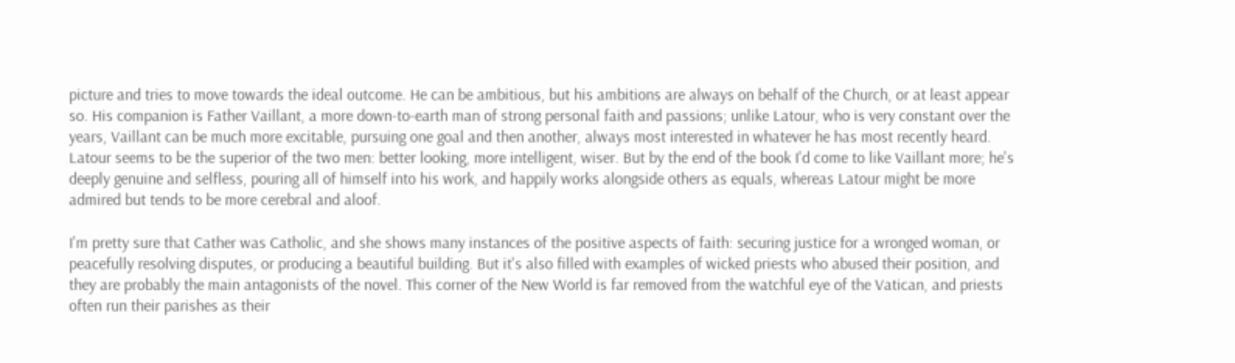picture and tries to move towards the ideal outcome. He can be ambitious, but his ambitions are always on behalf of the Church, or at least appear so. His companion is Father Vaillant, a more down-to-earth man of strong personal faith and passions; unlike Latour, who is very constant over the years, Vaillant can be much more excitable, pursuing one goal and then another, always most interested in whatever he has most recently heard. Latour seems to be the superior of the two men: better looking, more intelligent, wiser. But by the end of the book I'd come to like Vaillant more; he's deeply genuine and selfless, pouring all of himself into his work, and happily works alongside others as equals, whereas Latour might be more admired but tends to be more cerebral and aloof.

I'm pretty sure that Cather was Catholic, and she shows many instances of the positive aspects of faith: securing justice for a wronged woman, or peacefully resolving disputes, or producing a beautiful building. But it's also filled with examples of wicked priests who abused their position, and they are probably the main antagonists of the novel. This corner of the New World is far removed from the watchful eye of the Vatican, and priests often run their parishes as their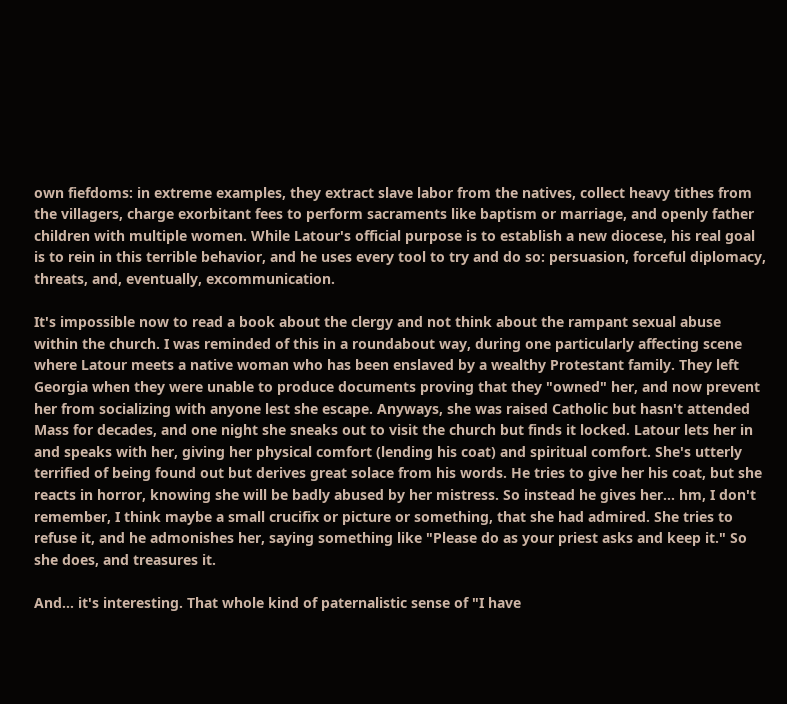own fiefdoms: in extreme examples, they extract slave labor from the natives, collect heavy tithes from the villagers, charge exorbitant fees to perform sacraments like baptism or marriage, and openly father children with multiple women. While Latour's official purpose is to establish a new diocese, his real goal is to rein in this terrible behavior, and he uses every tool to try and do so: persuasion, forceful diplomacy, threats, and, eventually, excommunication.

It's impossible now to read a book about the clergy and not think about the rampant sexual abuse within the church. I was reminded of this in a roundabout way, during one particularly affecting scene where Latour meets a native woman who has been enslaved by a wealthy Protestant family. They left Georgia when they were unable to produce documents proving that they "owned" her, and now prevent her from socializing with anyone lest she escape. Anyways, she was raised Catholic but hasn't attended Mass for decades, and one night she sneaks out to visit the church but finds it locked. Latour lets her in and speaks with her, giving her physical comfort (lending his coat) and spiritual comfort. She's utterly terrified of being found out but derives great solace from his words. He tries to give her his coat, but she reacts in horror, knowing she will be badly abused by her mistress. So instead he gives her... hm, I don't remember, I think maybe a small crucifix or picture or something, that she had admired. She tries to refuse it, and he admonishes her, saying something like "Please do as your priest asks and keep it." So she does, and treasures it.

And... it's interesting. That whole kind of paternalistic sense of "I have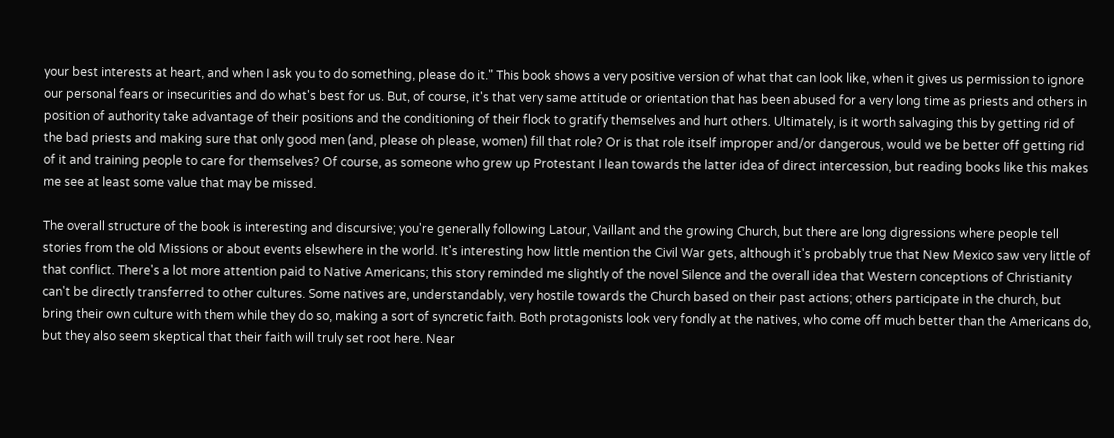your best interests at heart, and when I ask you to do something, please do it." This book shows a very positive version of what that can look like, when it gives us permission to ignore our personal fears or insecurities and do what's best for us. But, of course, it's that very same attitude or orientation that has been abused for a very long time as priests and others in position of authority take advantage of their positions and the conditioning of their flock to gratify themselves and hurt others. Ultimately, is it worth salvaging this by getting rid of the bad priests and making sure that only good men (and, please oh please, women) fill that role? Or is that role itself improper and/or dangerous, would we be better off getting rid of it and training people to care for themselves? Of course, as someone who grew up Protestant I lean towards the latter idea of direct intercession, but reading books like this makes me see at least some value that may be missed.

The overall structure of the book is interesting and discursive; you're generally following Latour, Vaillant and the growing Church, but there are long digressions where people tell stories from the old Missions or about events elsewhere in the world. It's interesting how little mention the Civil War gets, although it's probably true that New Mexico saw very little of that conflict. There's a lot more attention paid to Native Americans; this story reminded me slightly of the novel Silence and the overall idea that Western conceptions of Christianity can't be directly transferred to other cultures. Some natives are, understandably, very hostile towards the Church based on their past actions; others participate in the church, but bring their own culture with them while they do so, making a sort of syncretic faith. Both protagonists look very fondly at the natives, who come off much better than the Americans do, but they also seem skeptical that their faith will truly set root here. Near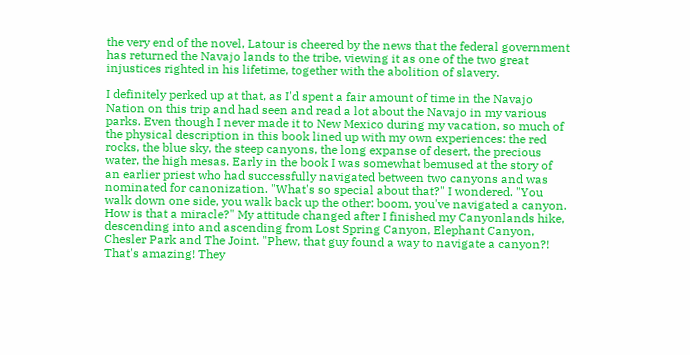the very end of the novel, Latour is cheered by the news that the federal government has returned the Navajo lands to the tribe, viewing it as one of the two great injustices righted in his lifetime, together with the abolition of slavery.

I definitely perked up at that, as I'd spent a fair amount of time in the Navajo Nation on this trip and had seen and read a lot about the Navajo in my various parks. Even though I never made it to New Mexico during my vacation, so much of the physical description in this book lined up with my own experiences: the red rocks, the blue sky, the steep canyons, the long expanse of desert, the precious water, the high mesas. Early in the book I was somewhat bemused at the story of an earlier priest who had successfully navigated between two canyons and was nominated for canonization. "What's so special about that?" I wondered. "You walk down one side, you walk back up the other: boom, you've navigated a canyon. How is that a miracle?" My attitude changed after I finished my Canyonlands hike, descending into and ascending from Lost Spring Canyon, Elephant Canyon, Chesler Park and The Joint. "Phew, that guy found a way to navigate a canyon?! That's amazing! They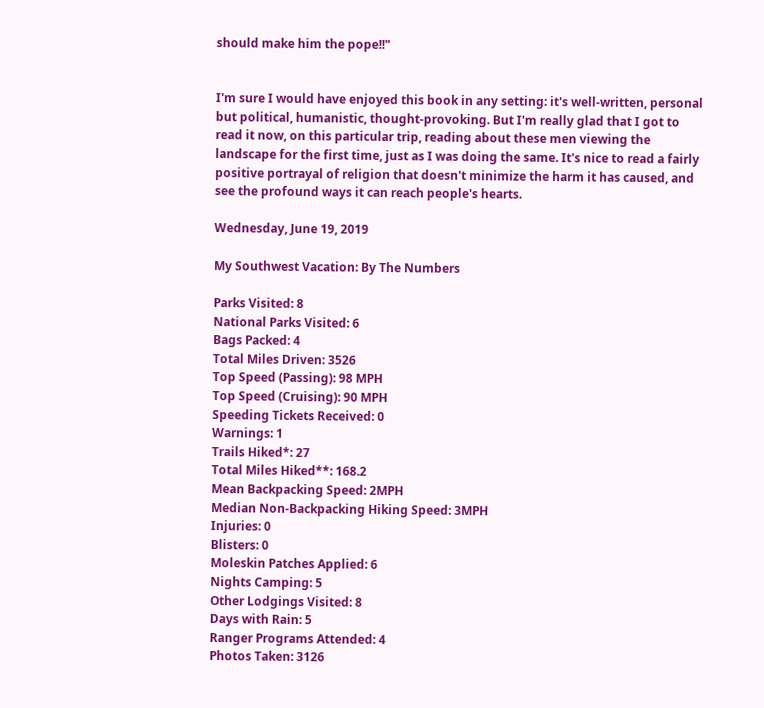should make him the pope!!"


I'm sure I would have enjoyed this book in any setting: it's well-written, personal but political, humanistic, thought-provoking. But I'm really glad that I got to read it now, on this particular trip, reading about these men viewing the landscape for the first time, just as I was doing the same. It's nice to read a fairly positive portrayal of religion that doesn't minimize the harm it has caused, and see the profound ways it can reach people's hearts.

Wednesday, June 19, 2019

My Southwest Vacation: By The Numbers

Parks Visited: 8
National Parks Visited: 6
Bags Packed: 4
Total Miles Driven: 3526
Top Speed (Passing): 98 MPH
Top Speed (Cruising): 90 MPH
Speeding Tickets Received: 0
Warnings: 1
Trails Hiked*: 27
Total Miles Hiked**: 168.2
Mean Backpacking Speed: 2MPH
Median Non-Backpacking Hiking Speed: 3MPH
Injuries: 0
Blisters: 0
Moleskin Patches Applied: 6
Nights Camping: 5
Other Lodgings Visited: 8
Days with Rain: 5
Ranger Programs Attended: 4
Photos Taken: 3126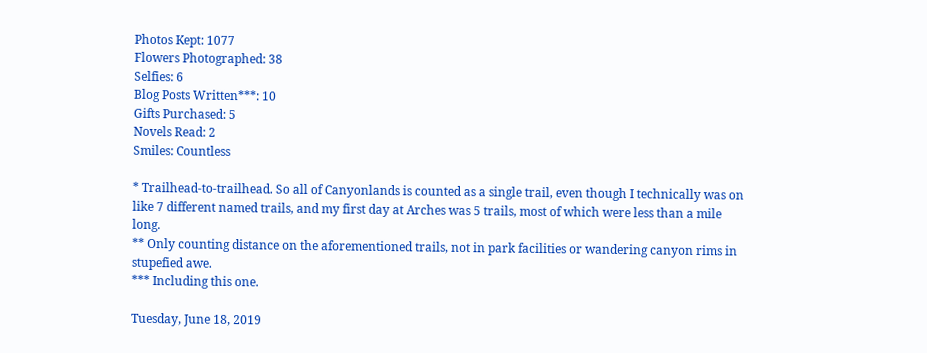Photos Kept: 1077
Flowers Photographed: 38
Selfies: 6
Blog Posts Written***: 10
Gifts Purchased: 5
Novels Read: 2
Smiles: Countless

* Trailhead-to-trailhead. So all of Canyonlands is counted as a single trail, even though I technically was on like 7 different named trails, and my first day at Arches was 5 trails, most of which were less than a mile long.
** Only counting distance on the aforementioned trails, not in park facilities or wandering canyon rims in stupefied awe.
*** Including this one.

Tuesday, June 18, 2019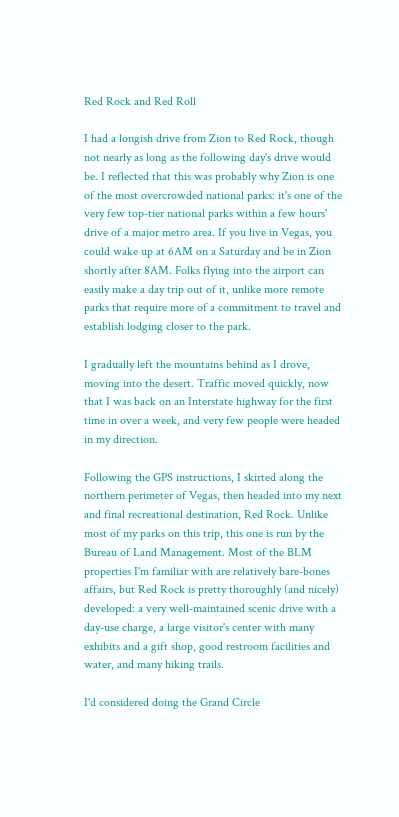Red Rock and Red Roll

I had a longish drive from Zion to Red Rock, though not nearly as long as the following day's drive would be. I reflected that this was probably why Zion is one of the most overcrowded national parks: it's one of the very few top-tier national parks within a few hours' drive of a major metro area. If you live in Vegas, you could wake up at 6AM on a Saturday and be in Zion shortly after 8AM. Folks flying into the airport can easily make a day trip out of it, unlike more remote parks that require more of a commitment to travel and establish lodging closer to the park.

I gradually left the mountains behind as I drove, moving into the desert. Traffic moved quickly, now that I was back on an Interstate highway for the first time in over a week, and very few people were headed in my direction.

Following the GPS instructions, I skirted along the northern perimeter of Vegas, then headed into my next and final recreational destination, Red Rock. Unlike most of my parks on this trip, this one is run by the Bureau of Land Management. Most of the BLM properties I'm familiar with are relatively bare-bones affairs, but Red Rock is pretty thoroughly (and nicely) developed: a very well-maintained scenic drive with a day-use charge, a large visitor's center with many exhibits and a gift shop, good restroom facilities and water, and many hiking trails.

I'd considered doing the Grand Circle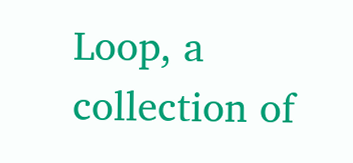Loop, a collection of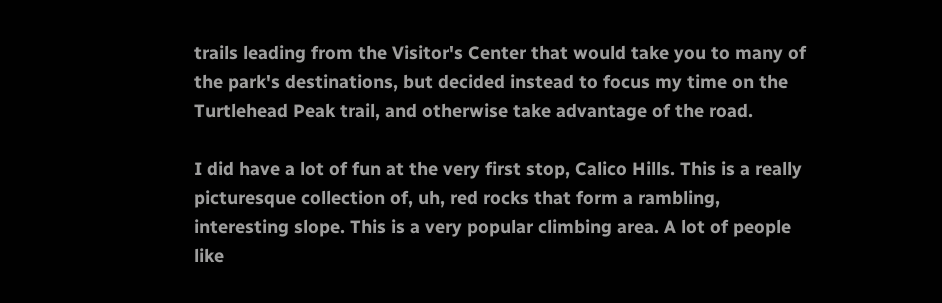trails leading from the Visitor's Center that would take you to many of the park's destinations, but decided instead to focus my time on the Turtlehead Peak trail, and otherwise take advantage of the road.

I did have a lot of fun at the very first stop, Calico Hills. This is a really picturesque collection of, uh, red rocks that form a rambling, interesting slope. This is a very popular climbing area. A lot of people like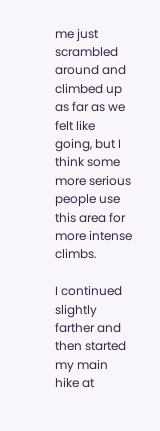me just scrambled around and climbed up as far as we felt like going, but I think some more serious people use this area for more intense climbs.

I continued slightly farther and then started my main hike at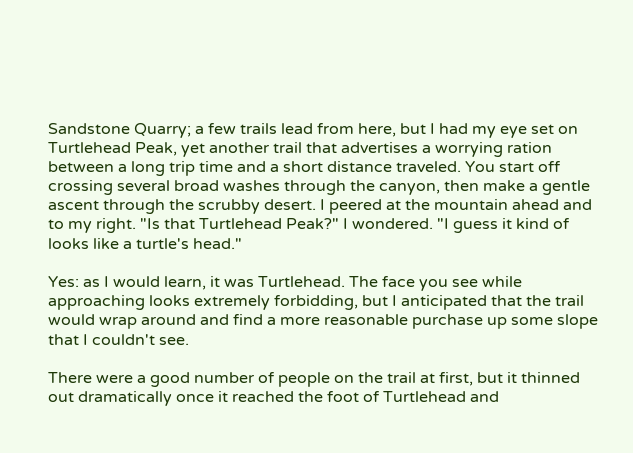Sandstone Quarry; a few trails lead from here, but I had my eye set on Turtlehead Peak, yet another trail that advertises a worrying ration between a long trip time and a short distance traveled. You start off crossing several broad washes through the canyon, then make a gentle ascent through the scrubby desert. I peered at the mountain ahead and to my right. "Is that Turtlehead Peak?" I wondered. "I guess it kind of looks like a turtle's head."

Yes: as I would learn, it was Turtlehead. The face you see while approaching looks extremely forbidding, but I anticipated that the trail would wrap around and find a more reasonable purchase up some slope that I couldn't see.

There were a good number of people on the trail at first, but it thinned out dramatically once it reached the foot of Turtlehead and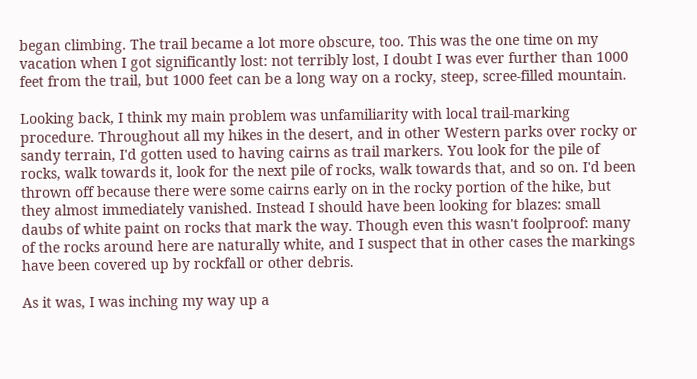began climbing. The trail became a lot more obscure, too. This was the one time on my vacation when I got significantly lost: not terribly lost, I doubt I was ever further than 1000 feet from the trail, but 1000 feet can be a long way on a rocky, steep, scree-filled mountain.

Looking back, I think my main problem was unfamiliarity with local trail-marking procedure. Throughout all my hikes in the desert, and in other Western parks over rocky or sandy terrain, I'd gotten used to having cairns as trail markers. You look for the pile of rocks, walk towards it, look for the next pile of rocks, walk towards that, and so on. I'd been thrown off because there were some cairns early on in the rocky portion of the hike, but they almost immediately vanished. Instead I should have been looking for blazes: small daubs of white paint on rocks that mark the way. Though even this wasn't foolproof: many of the rocks around here are naturally white, and I suspect that in other cases the markings have been covered up by rockfall or other debris.

As it was, I was inching my way up a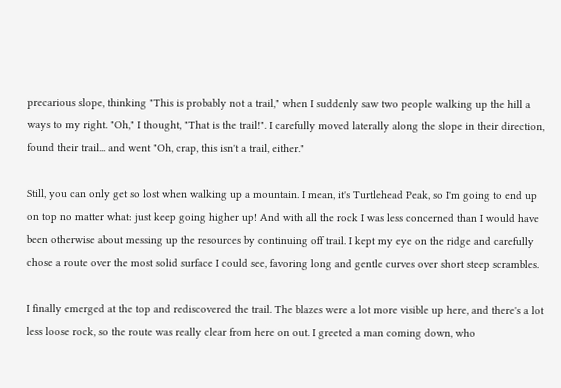precarious slope, thinking "This is probably not a trail," when I suddenly saw two people walking up the hill a ways to my right. "Oh," I thought, "That is the trail!". I carefully moved laterally along the slope in their direction, found their trail... and went "Oh, crap, this isn't a trail, either."

Still, you can only get so lost when walking up a mountain. I mean, it's Turtlehead Peak, so I'm going to end up on top no matter what: just keep going higher up! And with all the rock I was less concerned than I would have been otherwise about messing up the resources by continuing off trail. I kept my eye on the ridge and carefully chose a route over the most solid surface I could see, favoring long and gentle curves over short steep scrambles.

I finally emerged at the top and rediscovered the trail. The blazes were a lot more visible up here, and there's a lot less loose rock, so the route was really clear from here on out. I greeted a man coming down, who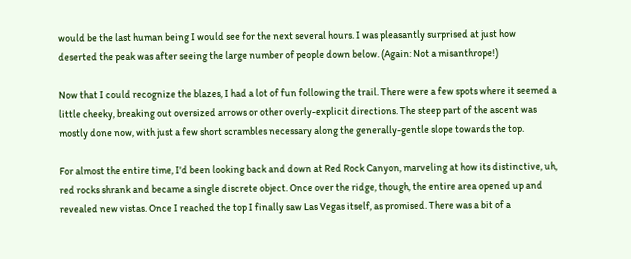would be the last human being I would see for the next several hours. I was pleasantly surprised at just how deserted the peak was after seeing the large number of people down below. (Again: Not a misanthrope!)

Now that I could recognize the blazes, I had a lot of fun following the trail. There were a few spots where it seemed a little cheeky, breaking out oversized arrows or other overly-explicit directions. The steep part of the ascent was mostly done now, with just a few short scrambles necessary along the generally-gentle slope towards the top.

For almost the entire time, I'd been looking back and down at Red Rock Canyon, marveling at how its distinctive, uh, red rocks shrank and became a single discrete object. Once over the ridge, though, the entire area opened up and revealed new vistas. Once I reached the top I finally saw Las Vegas itself, as promised. There was a bit of a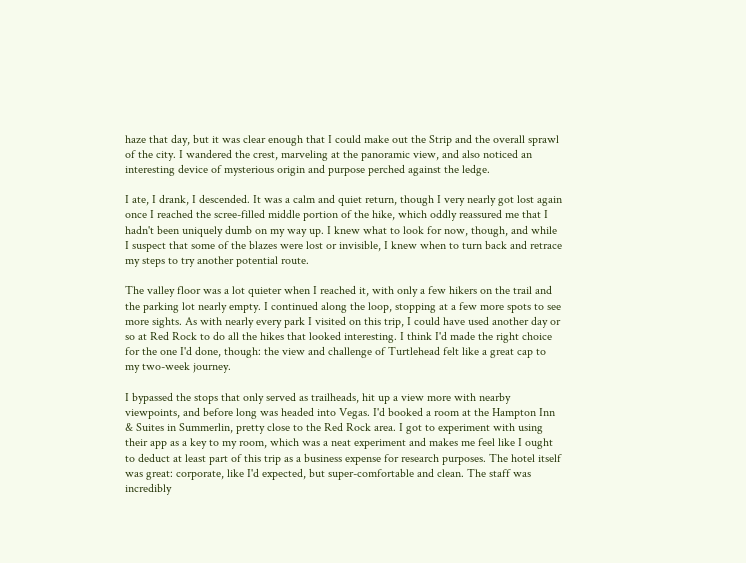haze that day, but it was clear enough that I could make out the Strip and the overall sprawl of the city. I wandered the crest, marveling at the panoramic view, and also noticed an interesting device of mysterious origin and purpose perched against the ledge.

I ate, I drank, I descended. It was a calm and quiet return, though I very nearly got lost again once I reached the scree-filled middle portion of the hike, which oddly reassured me that I hadn't been uniquely dumb on my way up. I knew what to look for now, though, and while I suspect that some of the blazes were lost or invisible, I knew when to turn back and retrace my steps to try another potential route.

The valley floor was a lot quieter when I reached it, with only a few hikers on the trail and the parking lot nearly empty. I continued along the loop, stopping at a few more spots to see more sights. As with nearly every park I visited on this trip, I could have used another day or so at Red Rock to do all the hikes that looked interesting. I think I'd made the right choice for the one I'd done, though: the view and challenge of Turtlehead felt like a great cap to my two-week journey.

I bypassed the stops that only served as trailheads, hit up a view more with nearby viewpoints, and before long was headed into Vegas. I'd booked a room at the Hampton Inn & Suites in Summerlin, pretty close to the Red Rock area. I got to experiment with using their app as a key to my room, which was a neat experiment and makes me feel like I ought to deduct at least part of this trip as a business expense for research purposes. The hotel itself was great: corporate, like I'd expected, but super-comfortable and clean. The staff was incredibly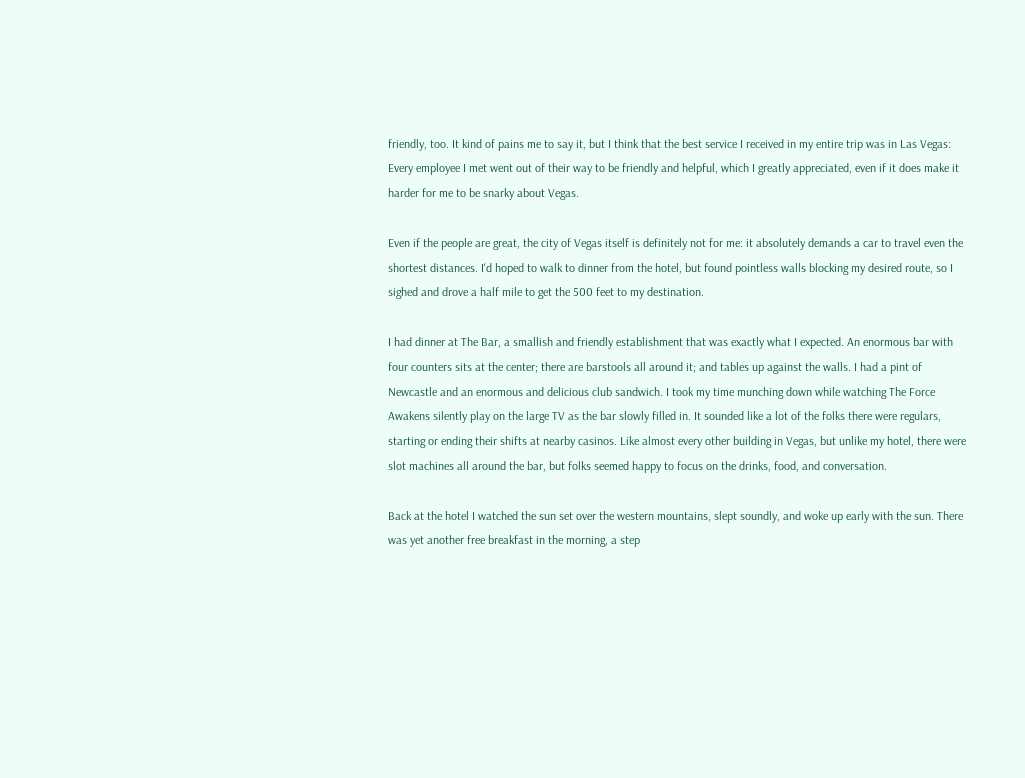friendly, too. It kind of pains me to say it, but I think that the best service I received in my entire trip was in Las Vegas: Every employee I met went out of their way to be friendly and helpful, which I greatly appreciated, even if it does make it harder for me to be snarky about Vegas.

Even if the people are great, the city of Vegas itself is definitely not for me: it absolutely demands a car to travel even the shortest distances. I'd hoped to walk to dinner from the hotel, but found pointless walls blocking my desired route, so I sighed and drove a half mile to get the 500 feet to my destination.

I had dinner at The Bar, a smallish and friendly establishment that was exactly what I expected. An enormous bar with four counters sits at the center; there are barstools all around it; and tables up against the walls. I had a pint of Newcastle and an enormous and delicious club sandwich. I took my time munching down while watching The Force Awakens silently play on the large TV as the bar slowly filled in. It sounded like a lot of the folks there were regulars, starting or ending their shifts at nearby casinos. Like almost every other building in Vegas, but unlike my hotel, there were slot machines all around the bar, but folks seemed happy to focus on the drinks, food, and conversation.

Back at the hotel I watched the sun set over the western mountains, slept soundly, and woke up early with the sun. There was yet another free breakfast in the morning, a step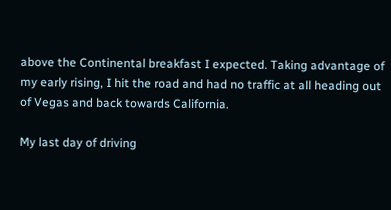above the Continental breakfast I expected. Taking advantage of my early rising, I hit the road and had no traffic at all heading out of Vegas and back towards California.

My last day of driving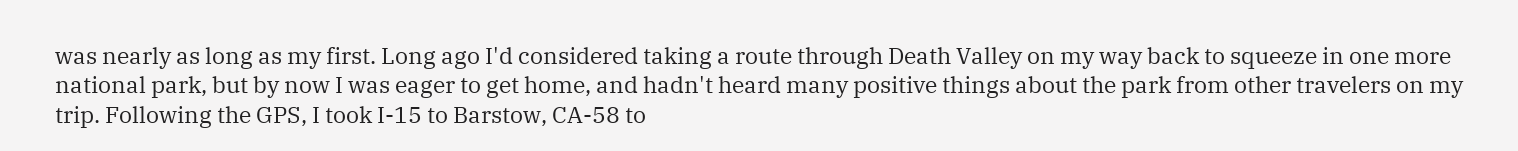was nearly as long as my first. Long ago I'd considered taking a route through Death Valley on my way back to squeeze in one more national park, but by now I was eager to get home, and hadn't heard many positive things about the park from other travelers on my trip. Following the GPS, I took I-15 to Barstow, CA-58 to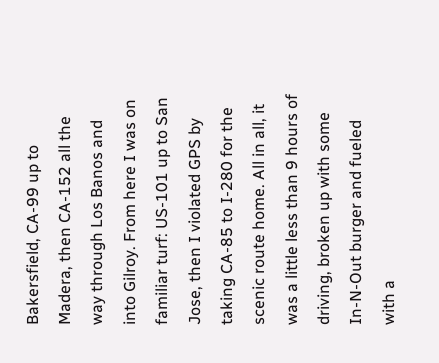Bakersfield, CA-99 up to Madera, then CA-152 all the way through Los Banos and into Gilroy. From here I was on familiar turf: US-101 up to San Jose, then I violated GPS by taking CA-85 to I-280 for the scenic route home. All in all, it was a little less than 9 hours of driving, broken up with some In-N-Out burger and fueled with a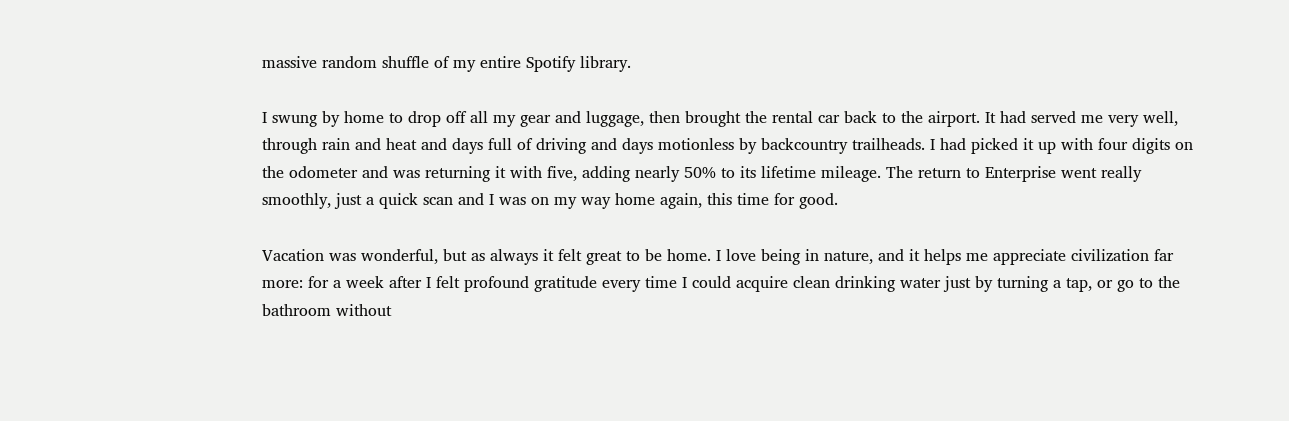massive random shuffle of my entire Spotify library.

I swung by home to drop off all my gear and luggage, then brought the rental car back to the airport. It had served me very well, through rain and heat and days full of driving and days motionless by backcountry trailheads. I had picked it up with four digits on the odometer and was returning it with five, adding nearly 50% to its lifetime mileage. The return to Enterprise went really smoothly, just a quick scan and I was on my way home again, this time for good.

Vacation was wonderful, but as always it felt great to be home. I love being in nature, and it helps me appreciate civilization far more: for a week after I felt profound gratitude every time I could acquire clean drinking water just by turning a tap, or go to the bathroom without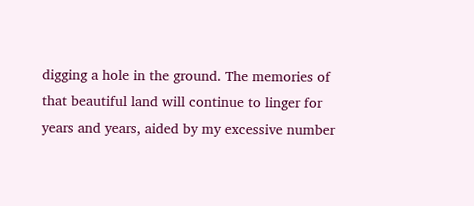digging a hole in the ground. The memories of that beautiful land will continue to linger for years and years, aided by my excessive number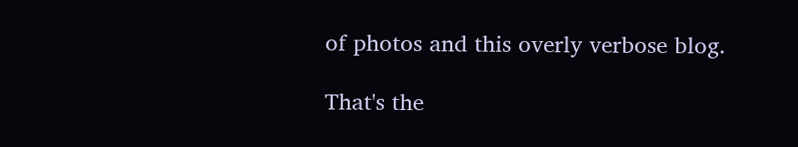of photos and this overly verbose blog.

That's the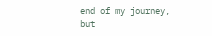end of my journey, but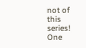not of this series! One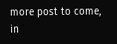more post to come, in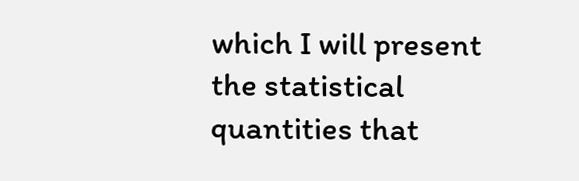which I will present the statistical quantities that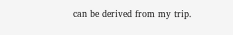can be derived from my trip.